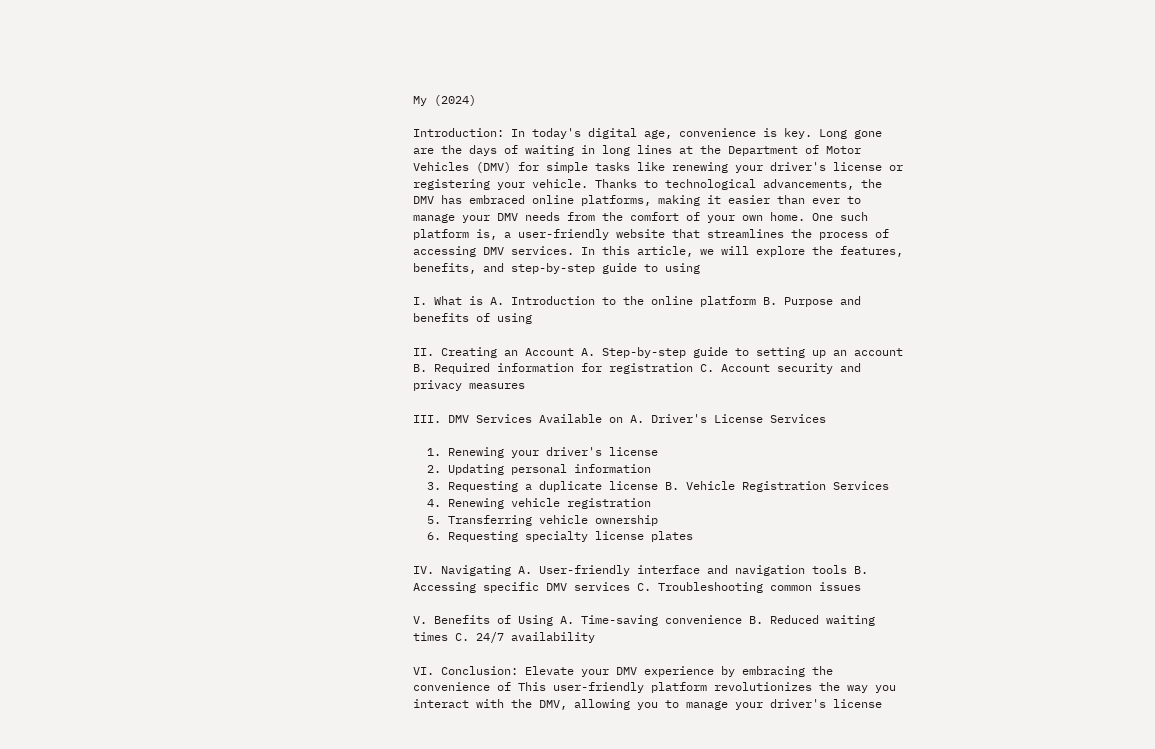My (2024)

Introduction: In today's digital age, convenience is key. Long gone are the days of waiting in long lines at the Department of Motor Vehicles (DMV) for simple tasks like renewing your driver's license or registering your vehicle. Thanks to technological advancements, the DMV has embraced online platforms, making it easier than ever to manage your DMV needs from the comfort of your own home. One such platform is, a user-friendly website that streamlines the process of accessing DMV services. In this article, we will explore the features, benefits, and step-by-step guide to using

I. What is A. Introduction to the online platform B. Purpose and benefits of using

II. Creating an Account A. Step-by-step guide to setting up an account B. Required information for registration C. Account security and privacy measures

III. DMV Services Available on A. Driver's License Services

  1. Renewing your driver's license
  2. Updating personal information
  3. Requesting a duplicate license B. Vehicle Registration Services
  4. Renewing vehicle registration
  5. Transferring vehicle ownership
  6. Requesting specialty license plates

IV. Navigating A. User-friendly interface and navigation tools B. Accessing specific DMV services C. Troubleshooting common issues

V. Benefits of Using A. Time-saving convenience B. Reduced waiting times C. 24/7 availability

VI. Conclusion: Elevate your DMV experience by embracing the convenience of This user-friendly platform revolutionizes the way you interact with the DMV, allowing you to manage your driver's license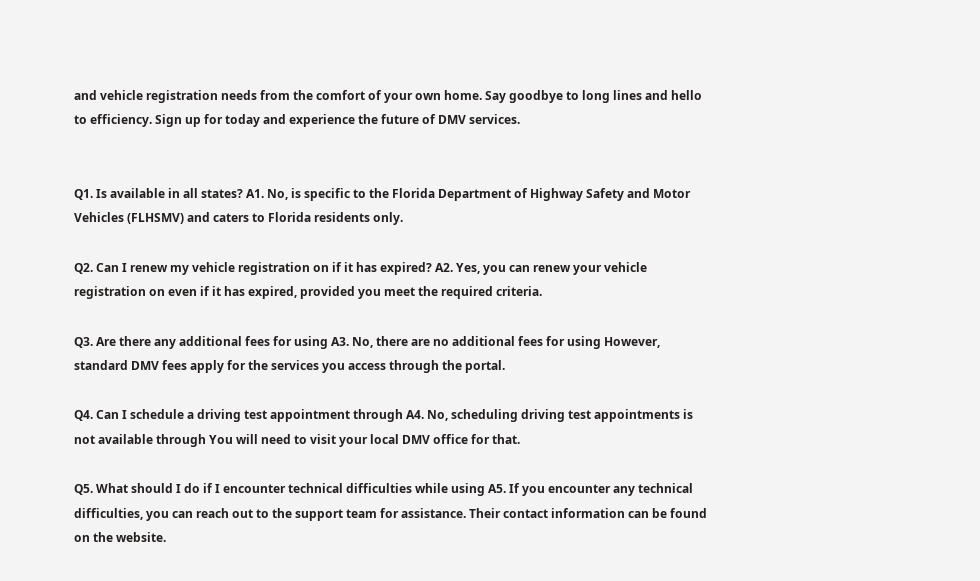and vehicle registration needs from the comfort of your own home. Say goodbye to long lines and hello to efficiency. Sign up for today and experience the future of DMV services.


Q1. Is available in all states? A1. No, is specific to the Florida Department of Highway Safety and Motor Vehicles (FLHSMV) and caters to Florida residents only.

Q2. Can I renew my vehicle registration on if it has expired? A2. Yes, you can renew your vehicle registration on even if it has expired, provided you meet the required criteria.

Q3. Are there any additional fees for using A3. No, there are no additional fees for using However, standard DMV fees apply for the services you access through the portal.

Q4. Can I schedule a driving test appointment through A4. No, scheduling driving test appointments is not available through You will need to visit your local DMV office for that.

Q5. What should I do if I encounter technical difficulties while using A5. If you encounter any technical difficulties, you can reach out to the support team for assistance. Their contact information can be found on the website.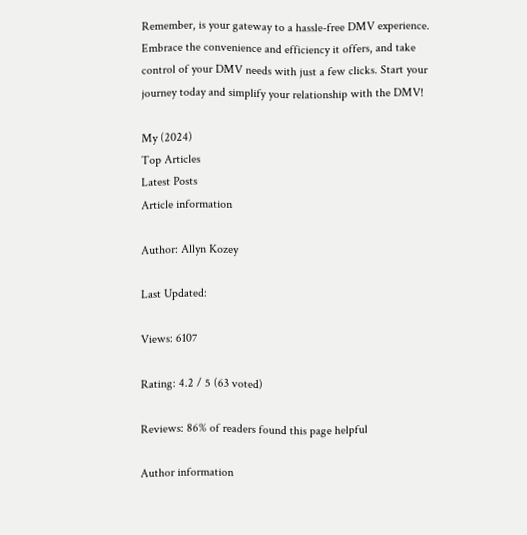Remember, is your gateway to a hassle-free DMV experience. Embrace the convenience and efficiency it offers, and take control of your DMV needs with just a few clicks. Start your journey today and simplify your relationship with the DMV!

My (2024)
Top Articles
Latest Posts
Article information

Author: Allyn Kozey

Last Updated:

Views: 6107

Rating: 4.2 / 5 (63 voted)

Reviews: 86% of readers found this page helpful

Author information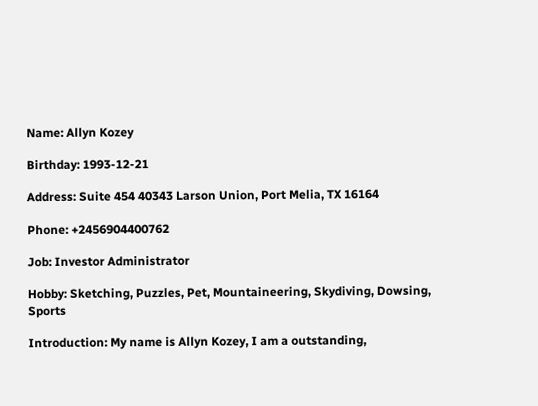Name: Allyn Kozey

Birthday: 1993-12-21

Address: Suite 454 40343 Larson Union, Port Melia, TX 16164

Phone: +2456904400762

Job: Investor Administrator

Hobby: Sketching, Puzzles, Pet, Mountaineering, Skydiving, Dowsing, Sports

Introduction: My name is Allyn Kozey, I am a outstanding,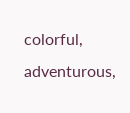colorful, adventurous,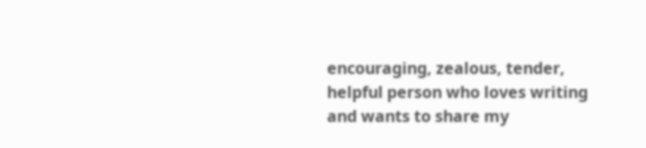encouraging, zealous, tender, helpful person who loves writing and wants to share my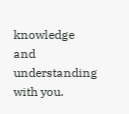knowledge and understanding with you.